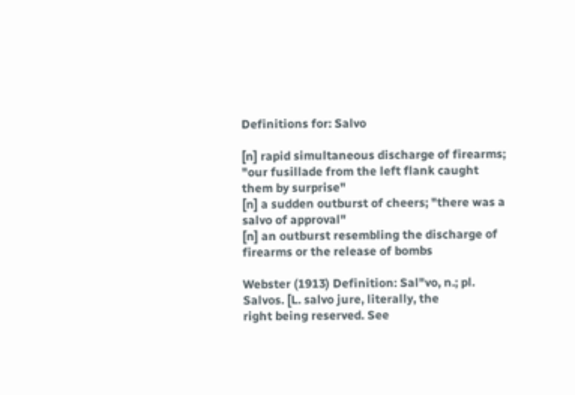Definitions for: Salvo

[n] rapid simultaneous discharge of firearms; "our fusillade from the left flank caught them by surprise"
[n] a sudden outburst of cheers; "there was a salvo of approval"
[n] an outburst resembling the discharge of firearms or the release of bombs

Webster (1913) Definition: Sal"vo, n.; pl. Salvos. [L. salvo jure, literally, the
right being reserved. See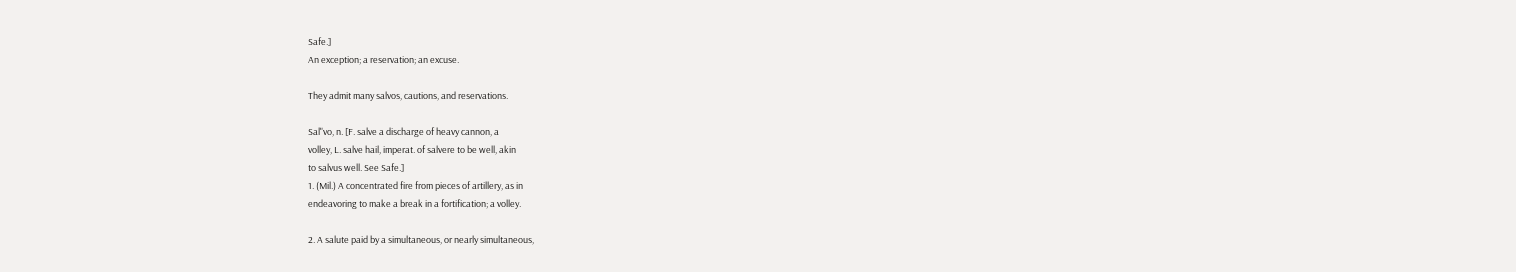Safe.]
An exception; a reservation; an excuse.

They admit many salvos, cautions, and reservations.

Sal"vo, n. [F. salve a discharge of heavy cannon, a
volley, L. salve hail, imperat. of salvere to be well, akin
to salvus well. See Safe.]
1. (Mil.) A concentrated fire from pieces of artillery, as in
endeavoring to make a break in a fortification; a volley.

2. A salute paid by a simultaneous, or nearly simultaneous,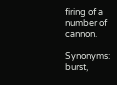firing of a number of cannon.

Synonyms: burst,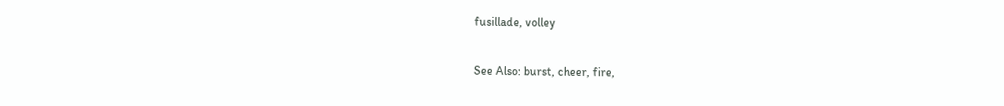fusillade, volley

See Also: burst, cheer, fire,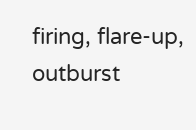firing, flare-up, outburst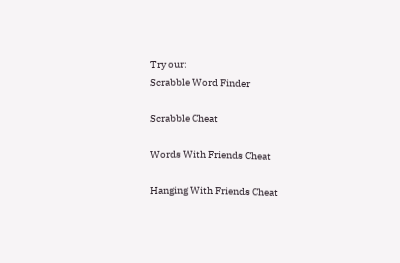Try our:
Scrabble Word Finder

Scrabble Cheat

Words With Friends Cheat

Hanging With Friends Cheat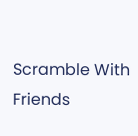Scramble With Friends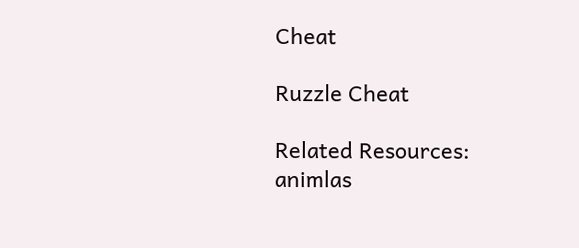Cheat

Ruzzle Cheat

Related Resources:
animlas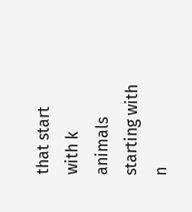that start with k
animals starting with n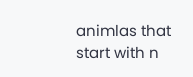animlas that start with n